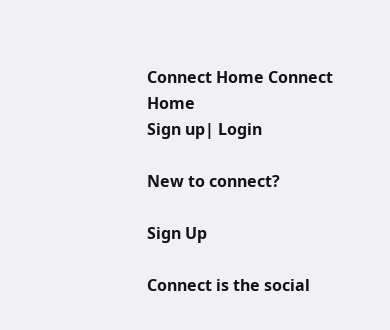Connect Home Connect Home
Sign up| Login

New to connect?

Sign Up

Connect is the social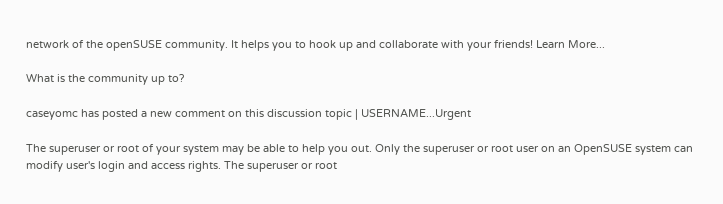network of the openSUSE community. It helps you to hook up and collaborate with your friends! Learn More...

What is the community up to?

caseyomc has posted a new comment on this discussion topic | USERNAME...Urgent

The superuser or root of your system may be able to help you out. Only the superuser or root user on an OpenSUSE system can modify user's login and access rights. The superuser or root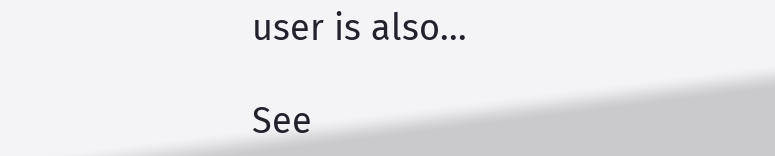user is also...

See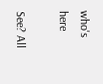who's here

See? All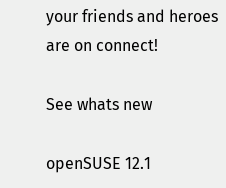your friends and heroes are on connect!

See whats new

openSUSE 12.1